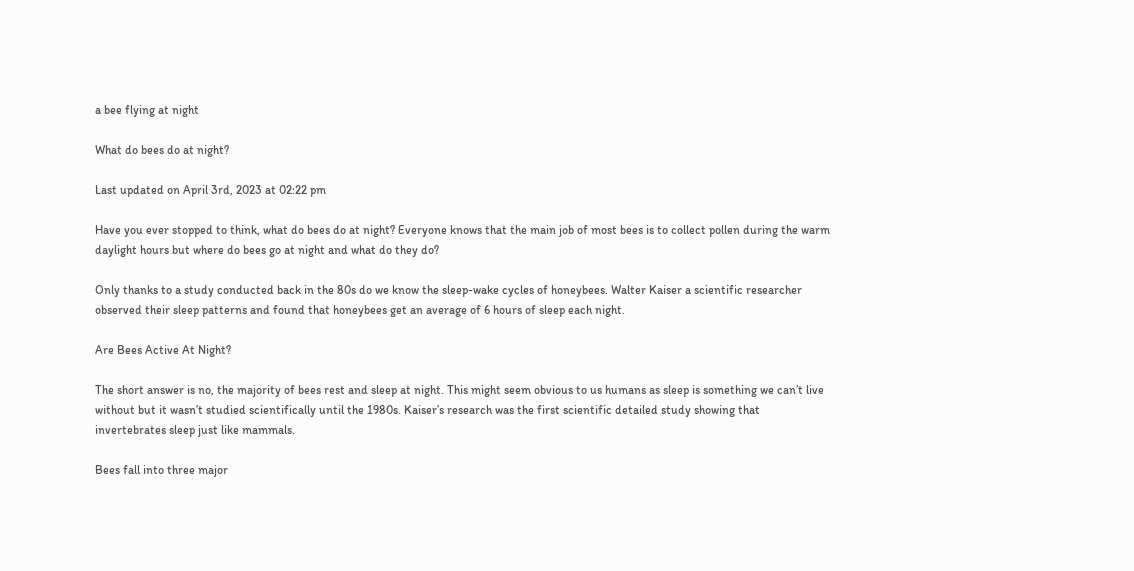a bee flying at night

What do bees do at night?

Last updated on April 3rd, 2023 at 02:22 pm

Have you ever stopped to think, what do bees do at night? Everyone knows that the main job of most bees is to collect pollen during the warm daylight hours but where do bees go at night and what do they do?

Only thanks to a study conducted back in the 80s do we know the sleep-wake cycles of honeybees. Walter Kaiser a scientific researcher observed their sleep patterns and found that honeybees get an average of 6 hours of sleep each night.

Are Bees Active At Night?

The short answer is no, the majority of bees rest and sleep at night. This might seem obvious to us humans as sleep is something we can’t live without but it wasn’t studied scientifically until the 1980s. Kaiser’s research was the first scientific detailed study showing that invertebrates sleep just like mammals.

Bees fall into three major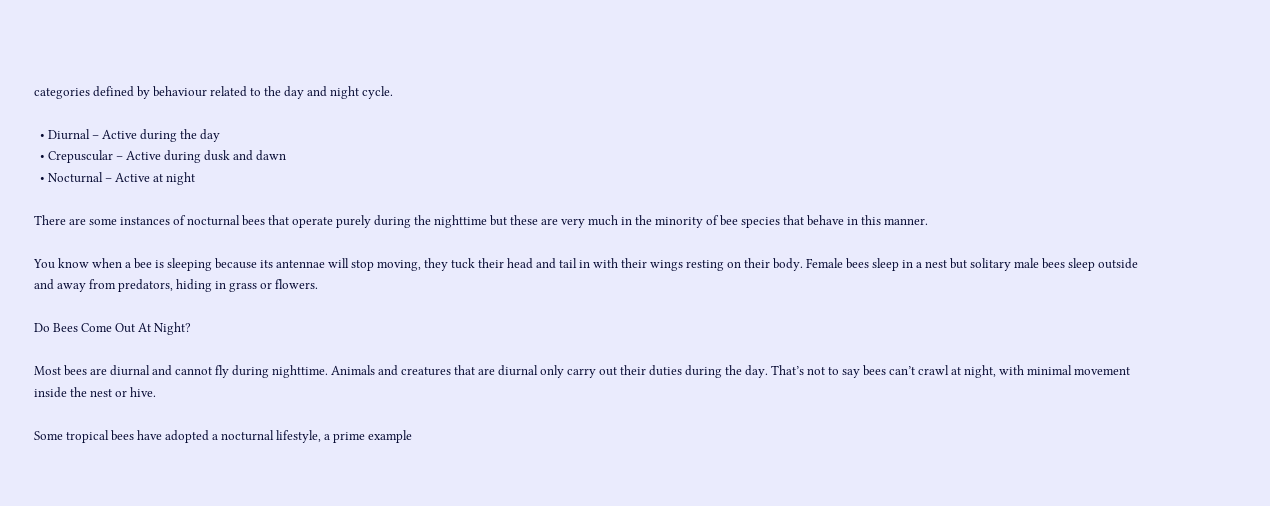categories defined by behaviour related to the day and night cycle.

  • Diurnal – Active during the day
  • Crepuscular – Active during dusk and dawn
  • Nocturnal – Active at night

There are some instances of nocturnal bees that operate purely during the nighttime but these are very much in the minority of bee species that behave in this manner.

You know when a bee is sleeping because its antennae will stop moving, they tuck their head and tail in with their wings resting on their body. Female bees sleep in a nest but solitary male bees sleep outside and away from predators, hiding in grass or flowers.

Do Bees Come Out At Night?

Most bees are diurnal and cannot fly during nighttime. Animals and creatures that are diurnal only carry out their duties during the day. That’s not to say bees can’t crawl at night, with minimal movement inside the nest or hive.

Some tropical bees have adopted a nocturnal lifestyle, a prime example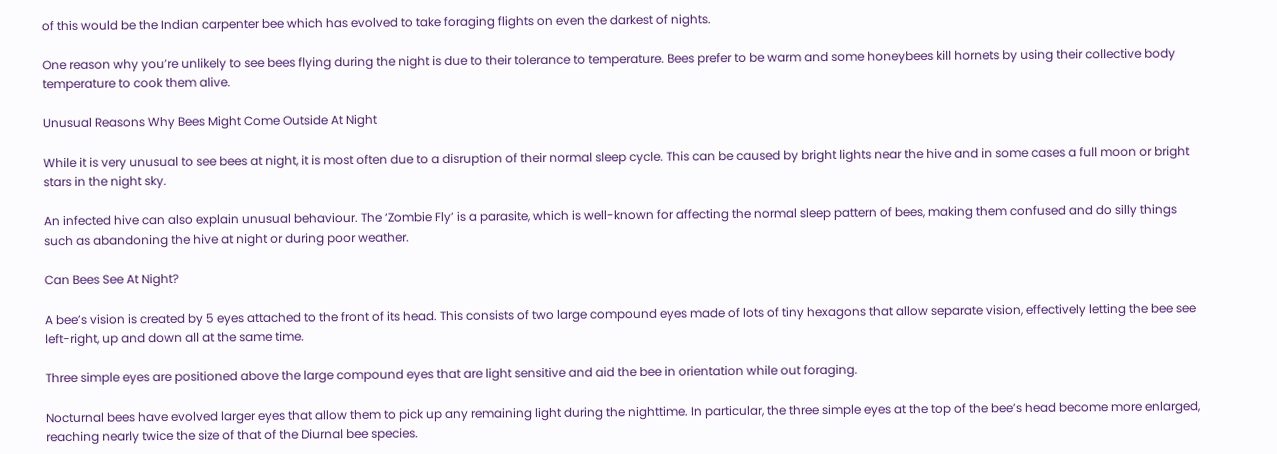of this would be the Indian carpenter bee which has evolved to take foraging flights on even the darkest of nights.

One reason why you’re unlikely to see bees flying during the night is due to their tolerance to temperature. Bees prefer to be warm and some honeybees kill hornets by using their collective body temperature to cook them alive.

Unusual Reasons Why Bees Might Come Outside At Night

While it is very unusual to see bees at night, it is most often due to a disruption of their normal sleep cycle. This can be caused by bright lights near the hive and in some cases a full moon or bright stars in the night sky.

An infected hive can also explain unusual behaviour. The ‘Zombie Fly’ is a parasite, which is well-known for affecting the normal sleep pattern of bees, making them confused and do silly things such as abandoning the hive at night or during poor weather.

Can Bees See At Night?

A bee’s vision is created by 5 eyes attached to the front of its head. This consists of two large compound eyes made of lots of tiny hexagons that allow separate vision, effectively letting the bee see left-right, up and down all at the same time.

Three simple eyes are positioned above the large compound eyes that are light sensitive and aid the bee in orientation while out foraging.

Nocturnal bees have evolved larger eyes that allow them to pick up any remaining light during the nighttime. In particular, the three simple eyes at the top of the bee’s head become more enlarged, reaching nearly twice the size of that of the Diurnal bee species.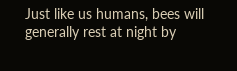Just like us humans, bees will generally rest at night by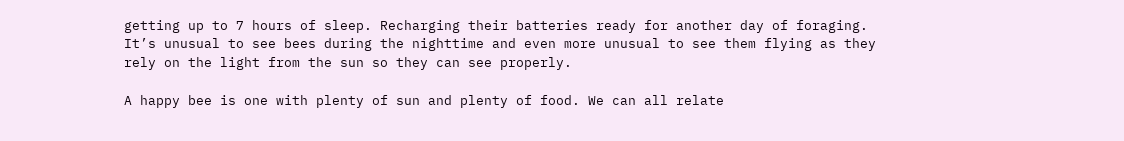getting up to 7 hours of sleep. Recharging their batteries ready for another day of foraging. It’s unusual to see bees during the nighttime and even more unusual to see them flying as they rely on the light from the sun so they can see properly.

A happy bee is one with plenty of sun and plenty of food. We can all relate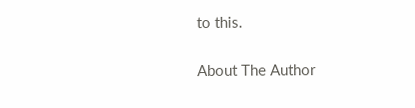to this.

About The Author